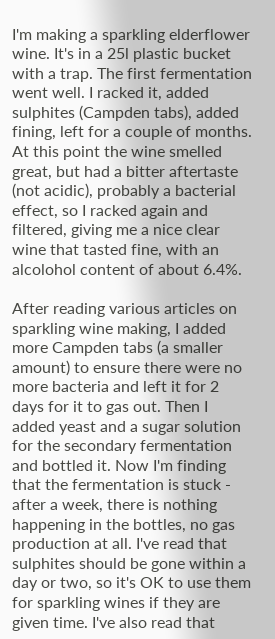I'm making a sparkling elderflower wine. It's in a 25l plastic bucket with a trap. The first fermentation went well. I racked it, added sulphites (Campden tabs), added fining, left for a couple of months. At this point the wine smelled great, but had a bitter aftertaste (not acidic), probably a bacterial effect, so I racked again and filtered, giving me a nice clear wine that tasted fine, with an alcolohol content of about 6.4%.

After reading various articles on sparkling wine making, I added more Campden tabs (a smaller amount) to ensure there were no more bacteria and left it for 2 days for it to gas out. Then I added yeast and a sugar solution for the secondary fermentation and bottled it. Now I'm finding that the fermentation is stuck - after a week, there is nothing happening in the bottles, no gas production at all. I've read that sulphites should be gone within a day or two, so it's OK to use them for sparkling wines if they are given time. I've also read that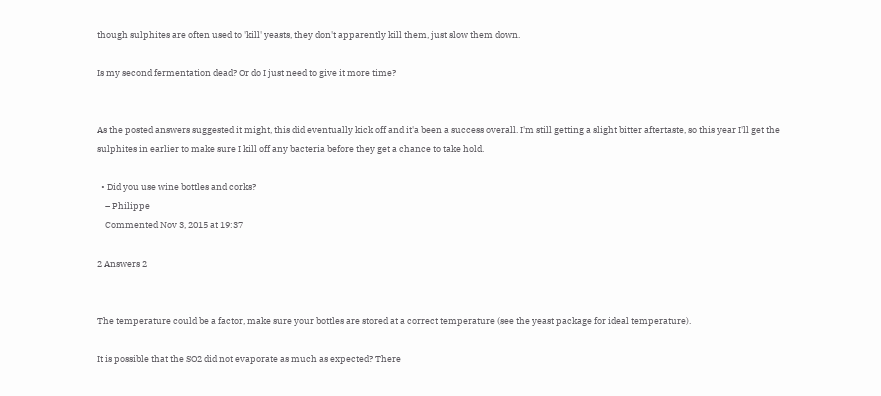though sulphites are often used to 'kill' yeasts, they don't apparently kill them, just slow them down.

Is my second fermentation dead? Or do I just need to give it more time?


As the posted answers suggested it might, this did eventually kick off and it'a been a success overall. I'm still getting a slight bitter aftertaste, so this year I'll get the sulphites in earlier to make sure I kill off any bacteria before they get a chance to take hold.

  • Did you use wine bottles and corks?
    – Philippe
    Commented Nov 3, 2015 at 19:37

2 Answers 2


The temperature could be a factor, make sure your bottles are stored at a correct temperature (see the yeast package for ideal temperature).

It is possible that the SO2 did not evaporate as much as expected? There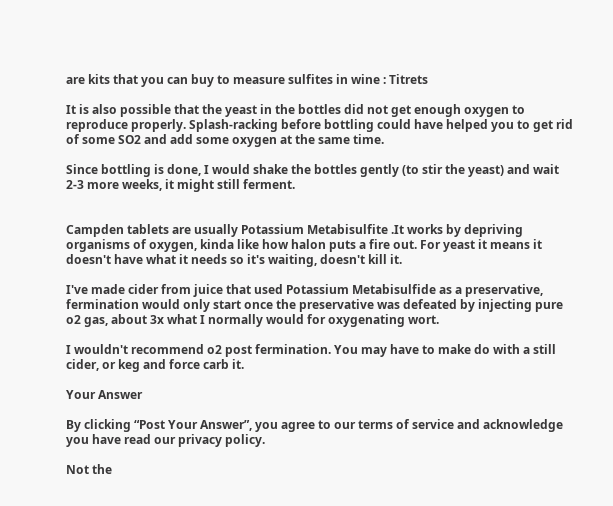are kits that you can buy to measure sulfites in wine : Titrets

It is also possible that the yeast in the bottles did not get enough oxygen to reproduce properly. Splash-racking before bottling could have helped you to get rid of some SO2 and add some oxygen at the same time.

Since bottling is done, I would shake the bottles gently (to stir the yeast) and wait 2-3 more weeks, it might still ferment.


Campden tablets are usually Potassium Metabisulfite .It works by depriving organisms of oxygen, kinda like how halon puts a fire out. For yeast it means it doesn't have what it needs so it's waiting, doesn't kill it.

I've made cider from juice that used Potassium Metabisulfide as a preservative, fermination would only start once the preservative was defeated by injecting pure o2 gas, about 3x what I normally would for oxygenating wort.

I wouldn't recommend o2 post fermination. You may have to make do with a still cider, or keg and force carb it.

Your Answer

By clicking “Post Your Answer”, you agree to our terms of service and acknowledge you have read our privacy policy.

Not the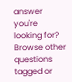answer you're looking for? Browse other questions tagged or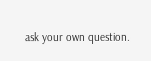ask your own question.